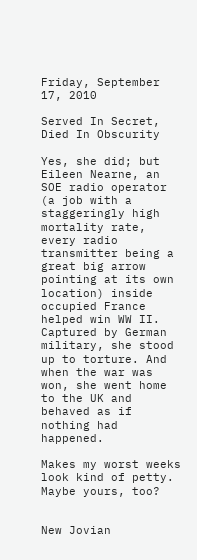Friday, September 17, 2010

Served In Secret, Died In Obscurity

Yes, she did; but Eileen Nearne, an SOE radio operator (a job with a staggeringly high mortality rate, every radio transmitter being a great big arrow pointing at its own location) inside occupied France helped win WW II. Captured by German military, she stood up to torture. And when the war was won, she went home to the UK and behaved as if nothing had happened.

Makes my worst weeks look kind of petty. Maybe yours, too?


New Jovian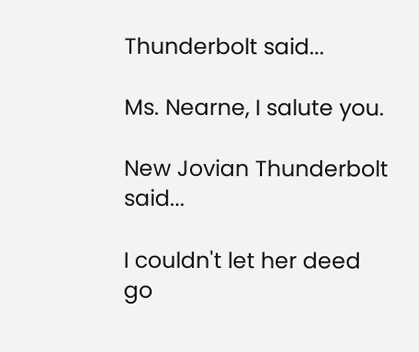Thunderbolt said...

Ms. Nearne, I salute you.

New Jovian Thunderbolt said...

I couldn't let her deed go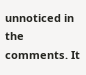unnoticed in the comments. It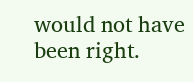would not have been right.